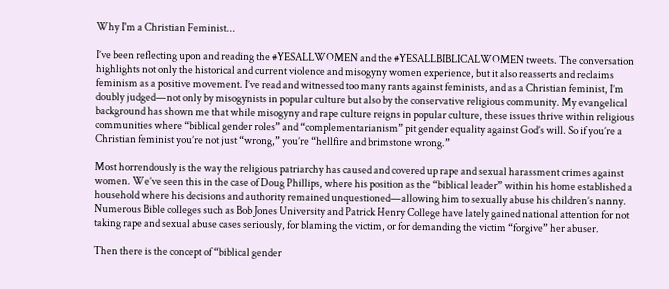Why I'm a Christian Feminist...

I’ve been reflecting upon and reading the #YESALLWOMEN and the #YESALLBIBLICALWOMEN tweets. The conversation highlights not only the historical and current violence and misogyny women experience, but it also reasserts and reclaims feminism as a positive movement. I’ve read and witnessed too many rants against feminists, and as a Christian feminist, I’m doubly judged—not only by misogynists in popular culture but also by the conservative religious community. My evangelical background has shown me that while misogyny and rape culture reigns in popular culture, these issues thrive within religious communities where “biblical gender roles” and “complementarianism” pit gender equality against God’s will. So if you’re a Christian feminist you’re not just “wrong,” you’re “hellfire and brimstone wrong.”

Most horrendously is the way the religious patriarchy has caused and covered up rape and sexual harassment crimes against women. We’ve seen this in the case of Doug Phillips, where his position as the “biblical leader” within his home established a household where his decisions and authority remained unquestioned—allowing him to sexually abuse his children’s nanny. Numerous Bible colleges such as Bob Jones University and Patrick Henry College have lately gained national attention for not taking rape and sexual abuse cases seriously, for blaming the victim, or for demanding the victim “forgive” her abuser.

Then there is the concept of “biblical gender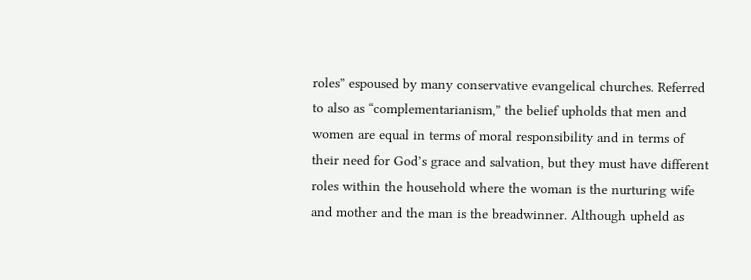roles” espoused by many conservative evangelical churches. Referred to also as “complementarianism,” the belief upholds that men and women are equal in terms of moral responsibility and in terms of their need for God’s grace and salvation, but they must have different roles within the household where the woman is the nurturing wife and mother and the man is the breadwinner. Although upheld as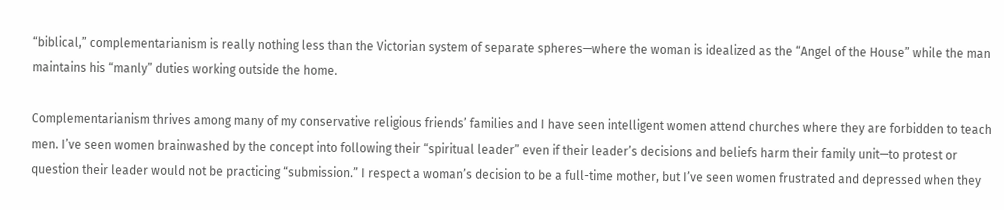“biblical,” complementarianism is really nothing less than the Victorian system of separate spheres—where the woman is idealized as the “Angel of the House” while the man maintains his “manly” duties working outside the home.

Complementarianism thrives among many of my conservative religious friends’ families and I have seen intelligent women attend churches where they are forbidden to teach men. I’ve seen women brainwashed by the concept into following their “spiritual leader” even if their leader’s decisions and beliefs harm their family unit—to protest or question their leader would not be practicing “submission.” I respect a woman’s decision to be a full-time mother, but I’ve seen women frustrated and depressed when they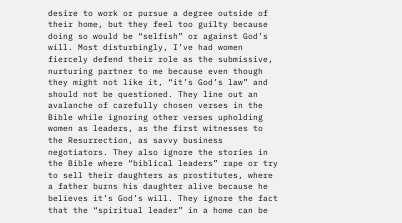desire to work or pursue a degree outside of their home, but they feel too guilty because doing so would be “selfish” or against God’s will. Most disturbingly, I’ve had women fiercely defend their role as the submissive, nurturing partner to me because even though they might not like it, “it’s God’s law” and should not be questioned. They line out an avalanche of carefully chosen verses in the Bible while ignoring other verses upholding women as leaders, as the first witnesses to the Resurrection, as savvy business negotiators. They also ignore the stories in the Bible where “biblical leaders” rape or try to sell their daughters as prostitutes, where a father burns his daughter alive because he believes it’s God’s will. They ignore the fact that the “spiritual leader” in a home can be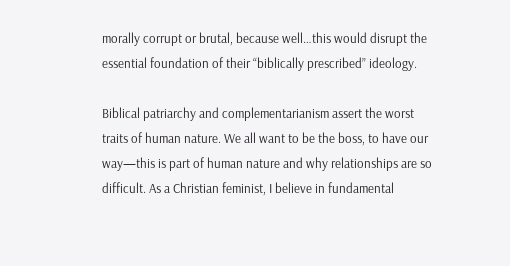morally corrupt or brutal, because well…this would disrupt the essential foundation of their “biblically prescribed” ideology.

Biblical patriarchy and complementarianism assert the worst traits of human nature. We all want to be the boss, to have our way—this is part of human nature and why relationships are so difficult. As a Christian feminist, I believe in fundamental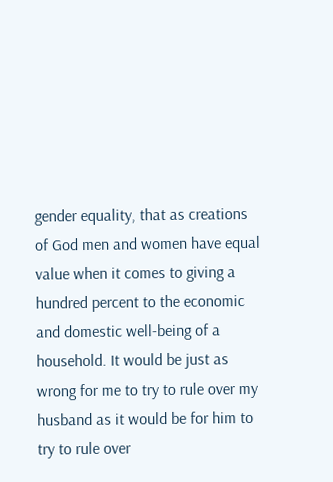gender equality, that as creations of God men and women have equal value when it comes to giving a hundred percent to the economic and domestic well-being of a household. It would be just as wrong for me to try to rule over my husband as it would be for him to try to rule over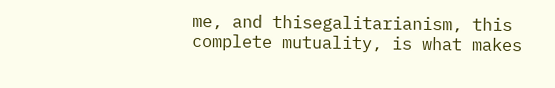me, and thisegalitarianism, this complete mutuality, is what makes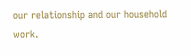our relationship and our household work.